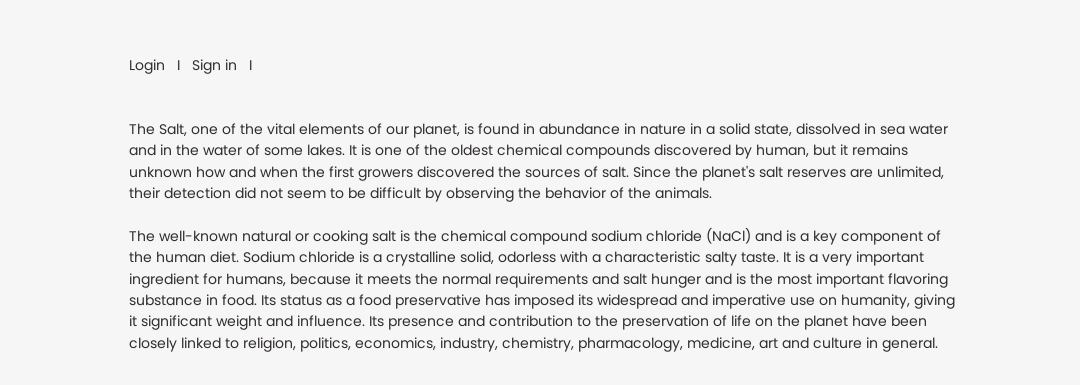Login   I   Sign in   I


The Salt, one of the vital elements of our planet, is found in abundance in nature in a solid state, dissolved in sea water and in the water of some lakes. It is one of the oldest chemical compounds discovered by human, but it remains unknown how and when the first growers discovered the sources of salt. Since the planet's salt reserves are unlimited, their detection did not seem to be difficult by observing the behavior of the animals.

The well-known natural or cooking salt is the chemical compound sodium chloride (NaCl) and is a key component of the human diet. Sodium chloride is a crystalline solid, odorless with a characteristic salty taste. It is a very important ingredient for humans, because it meets the normal requirements and salt hunger and is the most important flavoring substance in food. Its status as a food preservative has imposed its widespread and imperative use on humanity, giving it significant weight and influence. Its presence and contribution to the preservation of life on the planet have been closely linked to religion, politics, economics, industry, chemistry, pharmacology, medicine, art and culture in general.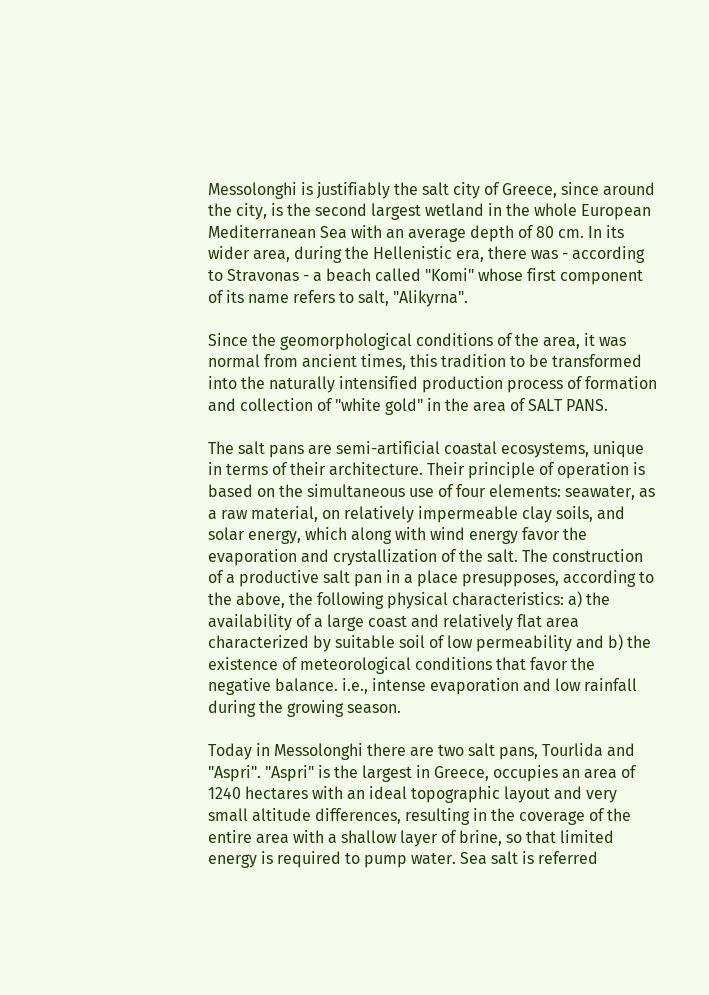Messolonghi is justifiably the salt city of Greece, since around the city, is the second largest wetland in the whole European Mediterranean Sea with an average depth of 80 cm. In its wider area, during the Hellenistic era, there was - according to Stravonas - a beach called "Komi" whose first component of its name refers to salt, "Alikyrna".

Since the geomorphological conditions of the area, it was normal from ancient times, this tradition to be transformed into the naturally intensified production process of formation and collection of "white gold" in the area of SALT PANS.

The salt pans are semi-artificial coastal ecosystems, unique in terms of their architecture. Their principle of operation is based on the simultaneous use of four elements: seawater, as a raw material, on relatively impermeable clay soils, and solar energy, which along with wind energy favor the evaporation and crystallization of the salt. The construction of a productive salt pan in a place presupposes, according to the above, the following physical characteristics: a) the availability of a large coast and relatively flat area characterized by suitable soil of low permeability and b) the existence of meteorological conditions that favor the negative balance. i.e., intense evaporation and low rainfall during the growing season.

Today in Messolonghi there are two salt pans, Tourlida and "Aspri". "Aspri" is the largest in Greece, occupies an area of 1240 hectares with an ideal topographic layout and very small altitude differences, resulting in the coverage of the entire area with a shallow layer of brine, so that limited energy is required to pump water. Sea salt is referred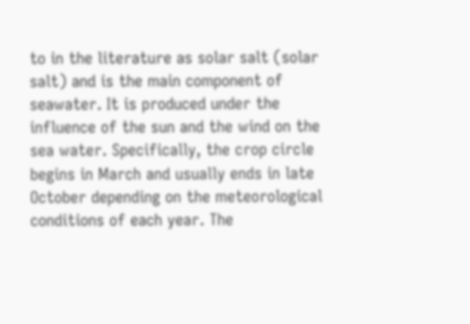to in the literature as solar salt (solar salt) and is the main component of seawater. It is produced under the influence of the sun and the wind on the sea water. Specifically, the crop circle begins in March and usually ends in late October depending on the meteorological conditions of each year. The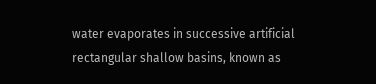water evaporates in successive artificial rectangular shallow basins, known as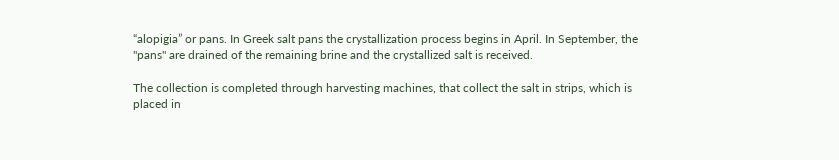“alopigia” or pans. In Greek salt pans the crystallization process begins in April. In September, the "pans" are drained of the remaining brine and the crystallized salt is received.

The collection is completed through harvesting machines, that collect the salt in strips, which is placed in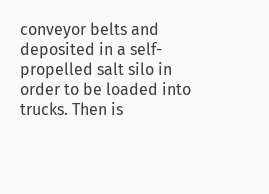conveyor belts and deposited in a self-propelled salt silo in order to be loaded into trucks. Then is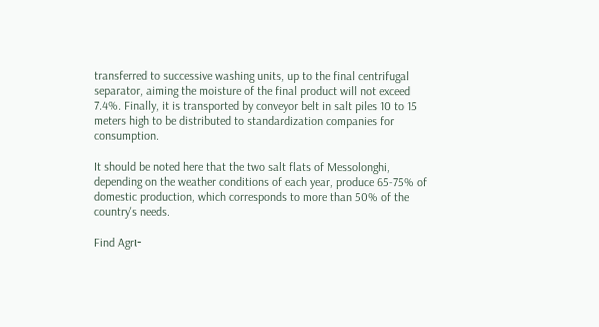transferred to successive washing units, up to the final centrifugal separator, aiming the moisture of the final product will not exceed 7.4%. Finally, it is transported by conveyor belt in salt piles 10 to 15 meters high to be distributed to standardization companies for consumption.

It should be noted here that the two salt flats of Messolonghi, depending on the weather conditions of each year, produce 65-75% of domestic production, which corresponds to more than 50% of the country's needs.

Find Agrι-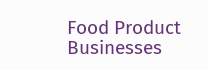Food Product Businesses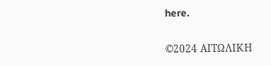here.

©2024 ΑΙΤΩΛΙΚΗ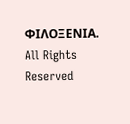ΦΙΛΟΞΕΝΙΑ. All Rights Reserved